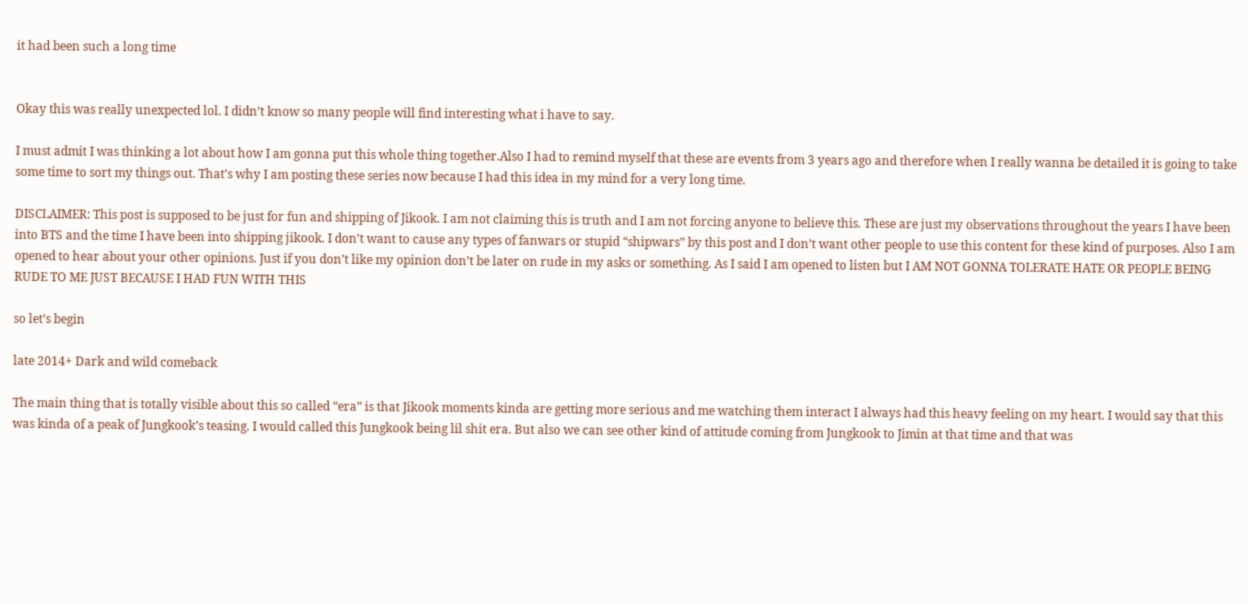it had been such a long time


Okay this was really unexpected lol. I didn’t know so many people will find interesting what i have to say.

I must admit I was thinking a lot about how I am gonna put this whole thing together.Also I had to remind myself that these are events from 3 years ago and therefore when I really wanna be detailed it is going to take some time to sort my things out. That’s why I am posting these series now because I had this idea in my mind for a very long time.

DISCLAIMER: This post is supposed to be just for fun and shipping of Jikook. I am not claiming this is truth and I am not forcing anyone to believe this. These are just my observations throughout the years I have been into BTS and the time I have been into shipping jikook. I don’t want to cause any types of fanwars or stupid “shipwars” by this post and I don’t want other people to use this content for these kind of purposes. Also I am opened to hear about your other opinions. Just if you don’t like my opinion don’t be later on rude in my asks or something. As I said I am opened to listen but I AM NOT GONNA TOLERATE HATE OR PEOPLE BEING RUDE TO ME JUST BECAUSE I HAD FUN WITH THIS

so let’s begin

late 2014+ Dark and wild comeback

The main thing that is totally visible about this so called “era” is that Jikook moments kinda are getting more serious and me watching them interact I always had this heavy feeling on my heart. I would say that this was kinda of a peak of Jungkook’s teasing. I would called this Jungkook being lil shit era. But also we can see other kind of attitude coming from Jungkook to Jimin at that time and that was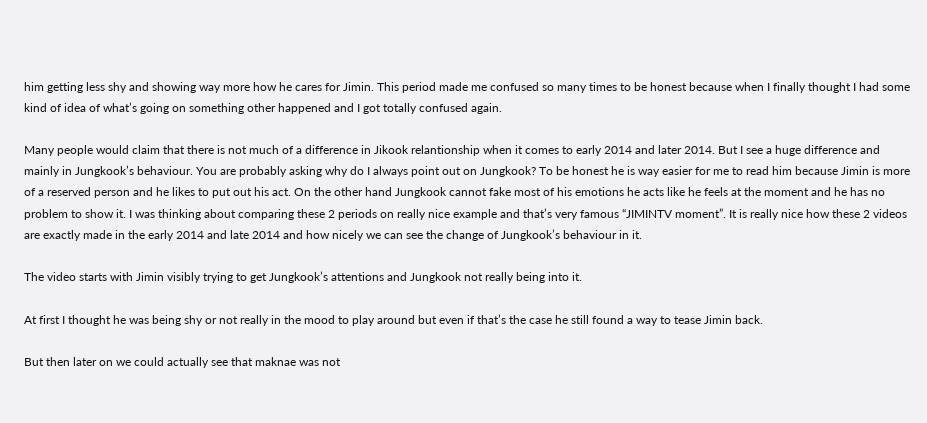him getting less shy and showing way more how he cares for Jimin. This period made me confused so many times to be honest because when I finally thought I had some kind of idea of what’s going on something other happened and I got totally confused again.

Many people would claim that there is not much of a difference in Jikook relantionship when it comes to early 2014 and later 2014. But I see a huge difference and mainly in Jungkook’s behaviour. You are probably asking why do I always point out on Jungkook? To be honest he is way easier for me to read him because Jimin is more of a reserved person and he likes to put out his act. On the other hand Jungkook cannot fake most of his emotions he acts like he feels at the moment and he has no problem to show it. I was thinking about comparing these 2 periods on really nice example and that’s very famous “JIMINTV moment”. It is really nice how these 2 videos are exactly made in the early 2014 and late 2014 and how nicely we can see the change of Jungkook’s behaviour in it.

The video starts with Jimin visibly trying to get Jungkook’s attentions and Jungkook not really being into it.

At first I thought he was being shy or not really in the mood to play around but even if that’s the case he still found a way to tease Jimin back.

But then later on we could actually see that maknae was not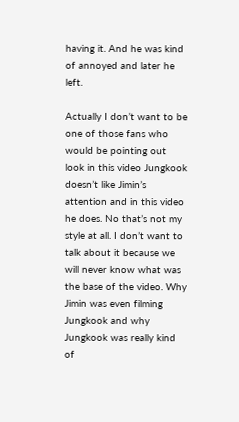having it. And he was kind of annoyed and later he left.

Actually I don’t want to be one of those fans who would be pointing out look in this video Jungkook doesn’t like Jimin’s attention and in this video he does. No that’s not my style at all. I don’t want to talk about it because we will never know what was the base of the video. Why Jimin was even filming Jungkook and why Jungkook was really kind of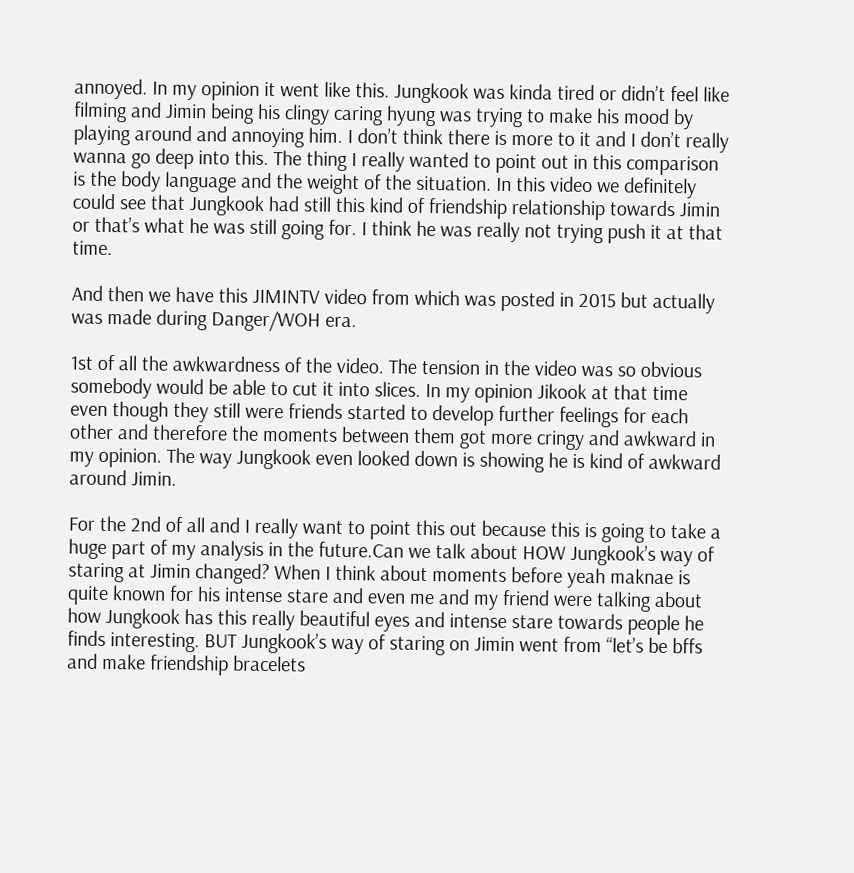annoyed. In my opinion it went like this. Jungkook was kinda tired or didn’t feel like filming and Jimin being his clingy caring hyung was trying to make his mood by playing around and annoying him. I don’t think there is more to it and I don’t really wanna go deep into this. The thing I really wanted to point out in this comparison is the body language and the weight of the situation. In this video we definitely could see that Jungkook had still this kind of friendship relationship towards Jimin or that’s what he was still going for. I think he was really not trying push it at that time.

And then we have this JIMINTV video from which was posted in 2015 but actually was made during Danger/WOH era.

1st of all the awkwardness of the video. The tension in the video was so obvious somebody would be able to cut it into slices. In my opinion Jikook at that time even though they still were friends started to develop further feelings for each other and therefore the moments between them got more cringy and awkward in my opinion. The way Jungkook even looked down is showing he is kind of awkward around Jimin.

For the 2nd of all and I really want to point this out because this is going to take a huge part of my analysis in the future.Can we talk about HOW Jungkook’s way of staring at Jimin changed? When I think about moments before yeah maknae is quite known for his intense stare and even me and my friend were talking about how Jungkook has this really beautiful eyes and intense stare towards people he finds interesting. BUT Jungkook’s way of staring on Jimin went from “let’s be bffs and make friendship bracelets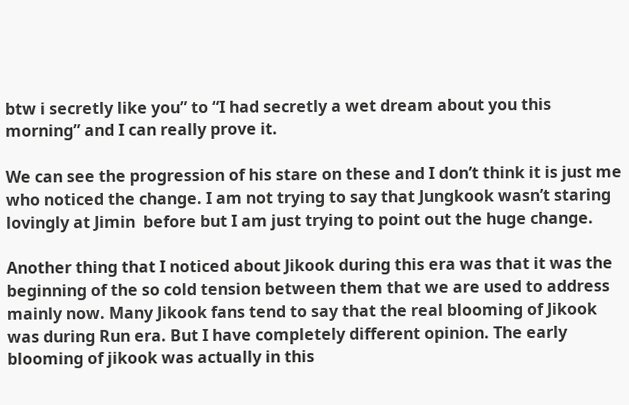btw i secretly like you” to “I had secretly a wet dream about you this morning” and I can really prove it.

We can see the progression of his stare on these and I don’t think it is just me who noticed the change. I am not trying to say that Jungkook wasn’t staring lovingly at Jimin  before but I am just trying to point out the huge change.

Another thing that I noticed about Jikook during this era was that it was the beginning of the so cold tension between them that we are used to address mainly now. Many Jikook fans tend to say that the real blooming of Jikook was during Run era. But I have completely different opinion. The early blooming of jikook was actually in this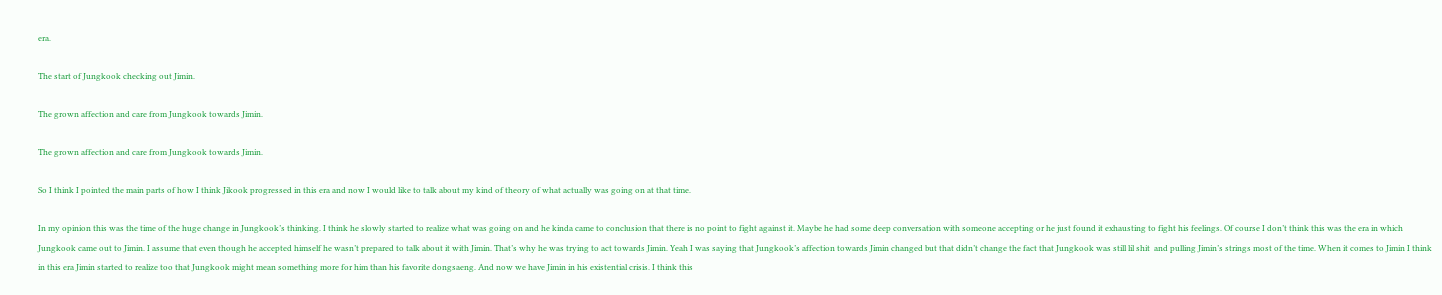era.

The start of Jungkook checking out Jimin.

The grown affection and care from Jungkook towards Jimin.

The grown affection and care from Jungkook towards Jimin.

So I think I pointed the main parts of how I think Jikook progressed in this era and now I would like to talk about my kind of theory of what actually was going on at that time.

In my opinion this was the time of the huge change in Jungkook’s thinking. I think he slowly started to realize what was going on and he kinda came to conclusion that there is no point to fight against it. Maybe he had some deep conversation with someone accepting or he just found it exhausting to fight his feelings. Of course I don’t think this was the era in which Jungkook came out to Jimin. I assume that even though he accepted himself he wasn’t prepared to talk about it with Jimin. That’s why he was trying to act towards Jimin. Yeah I was saying that Jungkook’s affection towards Jimin changed but that didn’t change the fact that Jungkook was still lil shit  and pulling Jimin’s strings most of the time. When it comes to Jimin I think in this era Jimin started to realize too that Jungkook might mean something more for him than his favorite dongsaeng. And now we have Jimin in his existential crisis. I think this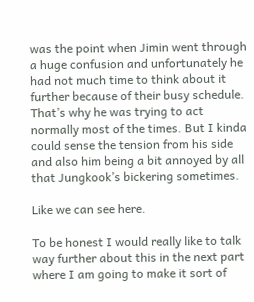was the point when Jimin went through a huge confusion and unfortunately he had not much time to think about it further because of their busy schedule. That’s why he was trying to act normally most of the times. But I kinda could sense the tension from his side and also him being a bit annoyed by all that Jungkook’s bickering sometimes.

Like we can see here.

To be honest I would really like to talk way further about this in the next part where I am going to make it sort of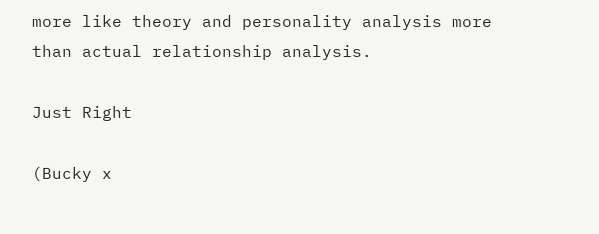more like theory and personality analysis more than actual relationship analysis.

Just Right

(Bucky x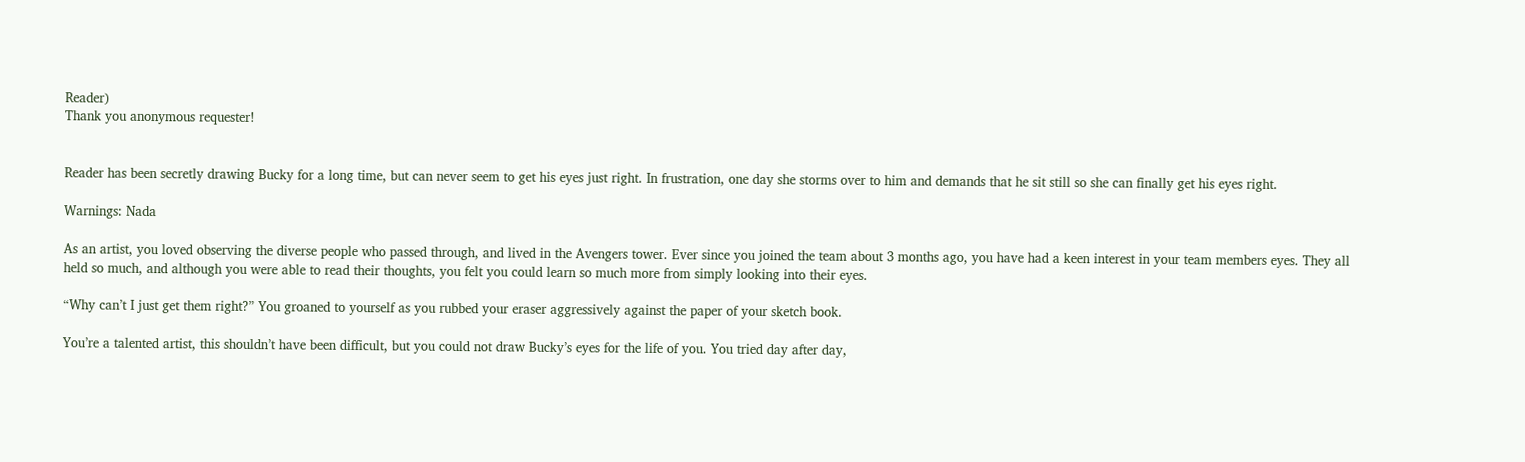Reader)
Thank you anonymous requester!


Reader has been secretly drawing Bucky for a long time, but can never seem to get his eyes just right. In frustration, one day she storms over to him and demands that he sit still so she can finally get his eyes right.

Warnings: Nada

As an artist, you loved observing the diverse people who passed through, and lived in the Avengers tower. Ever since you joined the team about 3 months ago, you have had a keen interest in your team members eyes. They all held so much, and although you were able to read their thoughts, you felt you could learn so much more from simply looking into their eyes.

“Why can’t I just get them right?” You groaned to yourself as you rubbed your eraser aggressively against the paper of your sketch book.

You’re a talented artist, this shouldn’t have been difficult, but you could not draw Bucky’s eyes for the life of you. You tried day after day,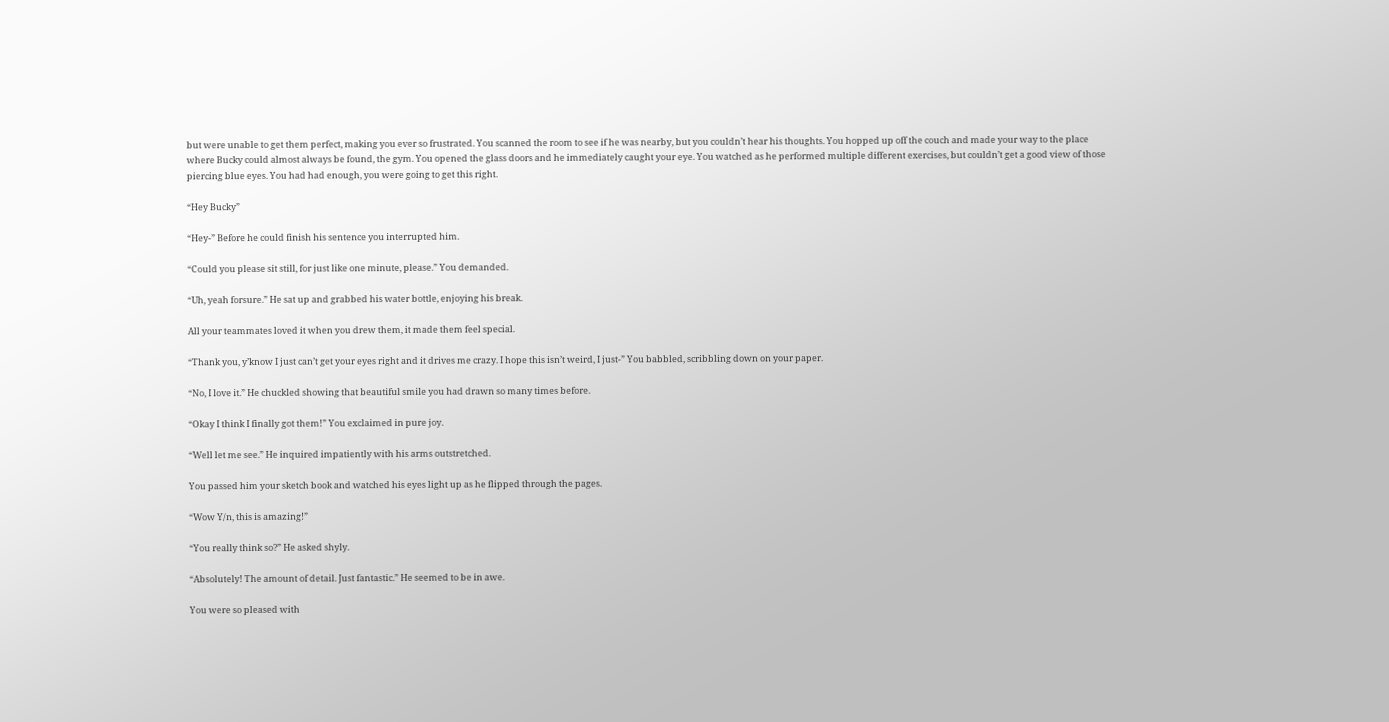but were unable to get them perfect, making you ever so frustrated. You scanned the room to see if he was nearby, but you couldn’t hear his thoughts. You hopped up off the couch and made your way to the place where Bucky could almost always be found, the gym. You opened the glass doors and he immediately caught your eye. You watched as he performed multiple different exercises, but couldn’t get a good view of those piercing blue eyes. You had had enough, you were going to get this right.

“Hey Bucky”

“Hey-” Before he could finish his sentence you interrupted him.

“Could you please sit still, for just like one minute, please.” You demanded.

“Uh, yeah forsure.” He sat up and grabbed his water bottle, enjoying his break.

All your teammates loved it when you drew them, it made them feel special.

“Thank you, y’know I just can’t get your eyes right and it drives me crazy. I hope this isn’t weird, I just-” You babbled, scribbling down on your paper.

“No, I love it.” He chuckled showing that beautiful smile you had drawn so many times before.

“Okay I think I finally got them!” You exclaimed in pure joy.

“Well let me see.” He inquired impatiently with his arms outstretched.

You passed him your sketch book and watched his eyes light up as he flipped through the pages.

“Wow Y/n, this is amazing!”

“You really think so?” He asked shyly.

“Absolutely! The amount of detail. Just fantastic.” He seemed to be in awe.

You were so pleased with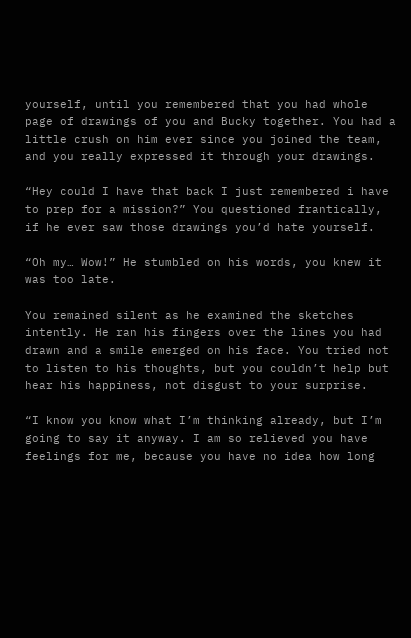yourself, until you remembered that you had whole page of drawings of you and Bucky together. You had a little crush on him ever since you joined the team, and you really expressed it through your drawings.

“Hey could I have that back I just remembered i have to prep for a mission?” You questioned frantically, if he ever saw those drawings you’d hate yourself.

“Oh my… Wow!” He stumbled on his words, you knew it was too late.

You remained silent as he examined the sketches intently. He ran his fingers over the lines you had drawn and a smile emerged on his face. You tried not to listen to his thoughts, but you couldn’t help but hear his happiness, not disgust to your surprise.

“I know you know what I’m thinking already, but I’m going to say it anyway. I am so relieved you have feelings for me, because you have no idea how long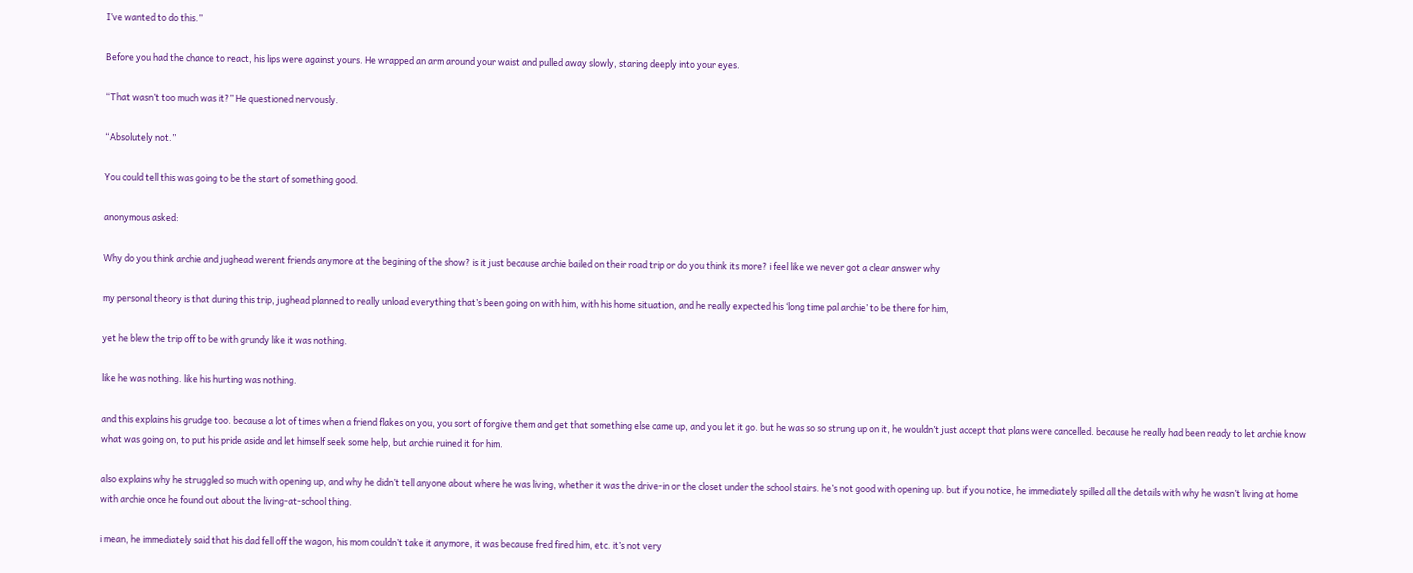I’ve wanted to do this.”

Before you had the chance to react, his lips were against yours. He wrapped an arm around your waist and pulled away slowly, staring deeply into your eyes.

“That wasn’t too much was it?” He questioned nervously.

“Absolutely not.”

You could tell this was going to be the start of something good.

anonymous asked:

Why do you think archie and jughead werent friends anymore at the begining of the show? is it just because archie bailed on their road trip or do you think its more? i feel like we never got a clear answer why

my personal theory is that during this trip, jughead planned to really unload everything that’s been going on with him, with his home situation, and he really expected his ‘long time pal archie’ to be there for him,

yet he blew the trip off to be with grundy like it was nothing.

like he was nothing. like his hurting was nothing.

and this explains his grudge too. because a lot of times when a friend flakes on you, you sort of forgive them and get that something else came up, and you let it go. but he was so so strung up on it, he wouldn’t just accept that plans were cancelled. because he really had been ready to let archie know what was going on, to put his pride aside and let himself seek some help, but archie ruined it for him.

also explains why he struggled so much with opening up, and why he didn’t tell anyone about where he was living, whether it was the drive-in or the closet under the school stairs. he’s not good with opening up. but if you notice, he immediately spilled all the details with why he wasn’t living at home with archie once he found out about the living-at-school thing.

i mean, he immediately said that his dad fell off the wagon, his mom couldn’t take it anymore, it was because fred fired him, etc. it’s not very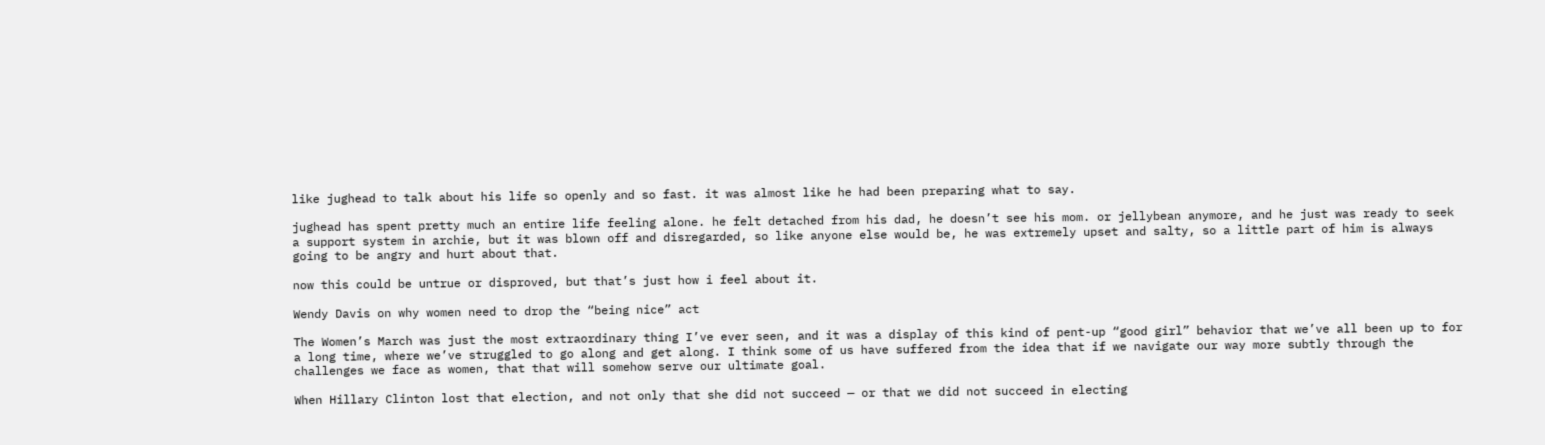like jughead to talk about his life so openly and so fast. it was almost like he had been preparing what to say.

jughead has spent pretty much an entire life feeling alone. he felt detached from his dad, he doesn’t see his mom. or jellybean anymore, and he just was ready to seek a support system in archie, but it was blown off and disregarded, so like anyone else would be, he was extremely upset and salty, so a little part of him is always going to be angry and hurt about that.

now this could be untrue or disproved, but that’s just how i feel about it.

Wendy Davis on why women need to drop the “being nice” act

The Women’s March was just the most extraordinary thing I’ve ever seen, and it was a display of this kind of pent-up “good girl” behavior that we’ve all been up to for a long time, where we’ve struggled to go along and get along. I think some of us have suffered from the idea that if we navigate our way more subtly through the challenges we face as women, that that will somehow serve our ultimate goal.

When Hillary Clinton lost that election, and not only that she did not succeed — or that we did not succeed in electing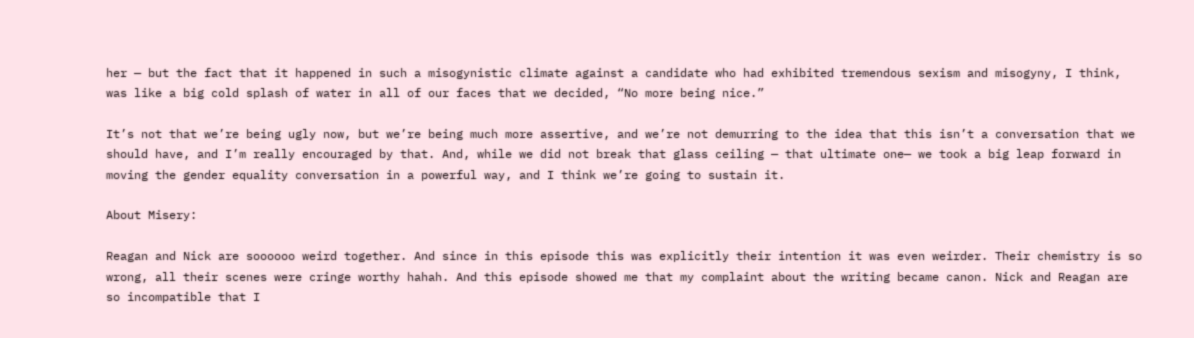her — but the fact that it happened in such a misogynistic climate against a candidate who had exhibited tremendous sexism and misogyny, I think, was like a big cold splash of water in all of our faces that we decided, “No more being nice.”

It’s not that we’re being ugly now, but we’re being much more assertive, and we’re not demurring to the idea that this isn’t a conversation that we should have, and I’m really encouraged by that. And, while we did not break that glass ceiling — that ultimate one— we took a big leap forward in moving the gender equality conversation in a powerful way, and I think we’re going to sustain it.

About Misery:

Reagan and Nick are soooooo weird together. And since in this episode this was explicitly their intention it was even weirder. Their chemistry is so wrong, all their scenes were cringe worthy hahah. And this episode showed me that my complaint about the writing became canon. Nick and Reagan are so incompatible that I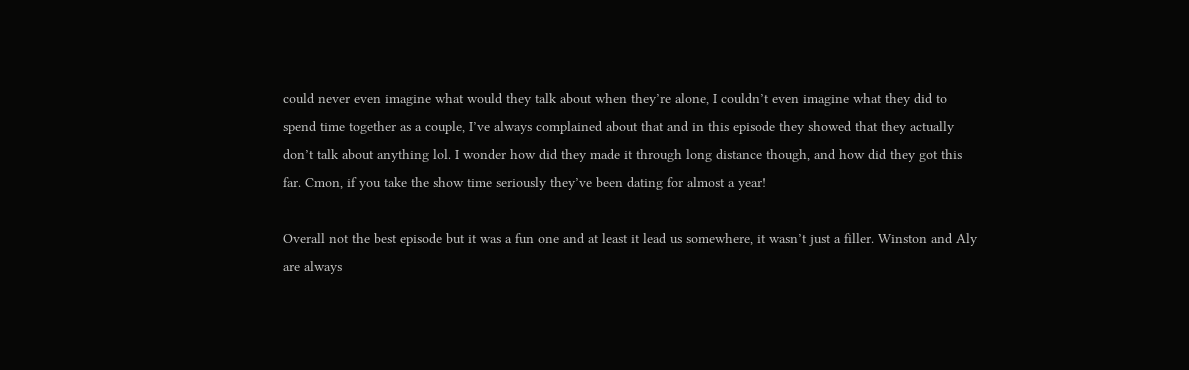could never even imagine what would they talk about when they’re alone, I couldn’t even imagine what they did to spend time together as a couple, I’ve always complained about that and in this episode they showed that they actually don’t talk about anything lol. I wonder how did they made it through long distance though, and how did they got this far. Cmon, if you take the show time seriously they’ve been dating for almost a year!

Overall not the best episode but it was a fun one and at least it lead us somewhere, it wasn’t just a filler. Winston and Aly are always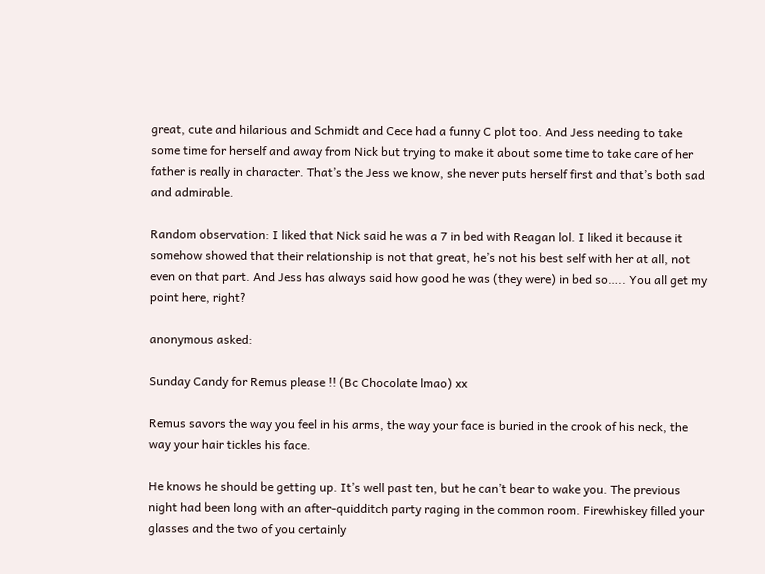great, cute and hilarious and Schmidt and Cece had a funny C plot too. And Jess needing to take some time for herself and away from Nick but trying to make it about some time to take care of her father is really in character. That’s the Jess we know, she never puts herself first and that’s both sad and admirable.

Random observation: I liked that Nick said he was a 7 in bed with Reagan lol. I liked it because it somehow showed that their relationship is not that great, he’s not his best self with her at all, not even on that part. And Jess has always said how good he was (they were) in bed so….. You all get my point here, right?

anonymous asked:

Sunday Candy for Remus please !! (Bc Chocolate lmao) xx

Remus savors the way you feel in his arms, the way your face is buried in the crook of his neck, the way your hair tickles his face.

He knows he should be getting up. It’s well past ten, but he can’t bear to wake you. The previous night had been long with an after-quidditch party raging in the common room. Firewhiskey filled your glasses and the two of you certainly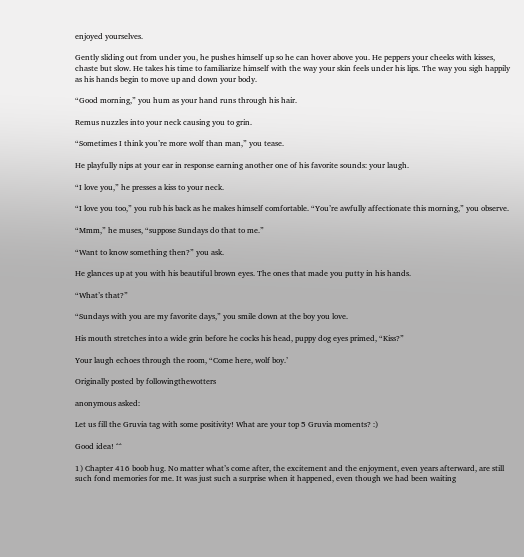enjoyed yourselves.

Gently sliding out from under you, he pushes himself up so he can hover above you. He peppers your cheeks with kisses, chaste but slow. He takes his time to familiarize himself with the way your skin feels under his lips. The way you sigh happily as his hands begin to move up and down your body.

“Good morning,” you hum as your hand runs through his hair.

Remus nuzzles into your neck causing you to grin.

“Sometimes I think you’re more wolf than man,” you tease.

He playfully nips at your ear in response earning another one of his favorite sounds: your laugh.

“I love you,” he presses a kiss to your neck.

“I love you too,” you rub his back as he makes himself comfortable. “You’re awfully affectionate this morning,” you observe.

“Mmm,” he muses, “suppose Sundays do that to me.”

“Want to know something then?” you ask.

He glances up at you with his beautiful brown eyes. The ones that made you putty in his hands.

“What’s that?”

“Sundays with you are my favorite days,” you smile down at the boy you love.

His mouth stretches into a wide grin before he cocks his head, puppy dog eyes primed, “Kiss?”

Your laugh echoes through the room, “Come here, wolf boy.’

Originally posted by followingthewotters

anonymous asked:

Let us fill the Gruvia tag with some positivity! What are your top 5 Gruvia moments? :)

Good idea! ^^

1) Chapter 416 boob hug. No matter what’s come after, the excitement and the enjoyment, even years afterward, are still such fond memories for me. It was just such a surprise when it happened, even though we had been waiting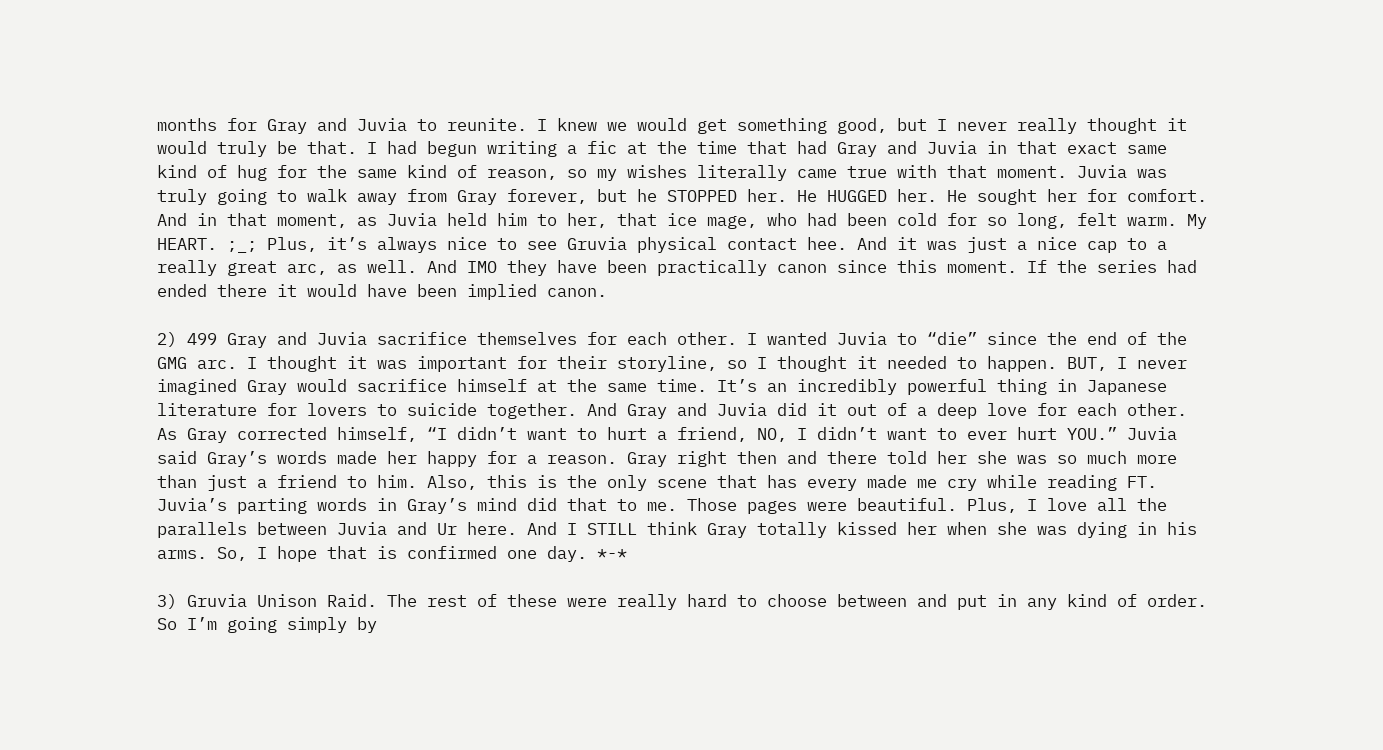months for Gray and Juvia to reunite. I knew we would get something good, but I never really thought it would truly be that. I had begun writing a fic at the time that had Gray and Juvia in that exact same kind of hug for the same kind of reason, so my wishes literally came true with that moment. Juvia was truly going to walk away from Gray forever, but he STOPPED her. He HUGGED her. He sought her for comfort. And in that moment, as Juvia held him to her, that ice mage, who had been cold for so long, felt warm. My HEART. ;_; Plus, it’s always nice to see Gruvia physical contact hee. And it was just a nice cap to a really great arc, as well. And IMO they have been practically canon since this moment. If the series had ended there it would have been implied canon.

2) 499 Gray and Juvia sacrifice themselves for each other. I wanted Juvia to “die” since the end of the GMG arc. I thought it was important for their storyline, so I thought it needed to happen. BUT, I never imagined Gray would sacrifice himself at the same time. It’s an incredibly powerful thing in Japanese literature for lovers to suicide together. And Gray and Juvia did it out of a deep love for each other. As Gray corrected himself, “I didn’t want to hurt a friend, NO, I didn’t want to ever hurt YOU.” Juvia said Gray’s words made her happy for a reason. Gray right then and there told her she was so much more than just a friend to him. Also, this is the only scene that has every made me cry while reading FT. Juvia’s parting words in Gray’s mind did that to me. Those pages were beautiful. Plus, I love all the parallels between Juvia and Ur here. And I STILL think Gray totally kissed her when she was dying in his arms. So, I hope that is confirmed one day. *-*

3) Gruvia Unison Raid. The rest of these were really hard to choose between and put in any kind of order. So I’m going simply by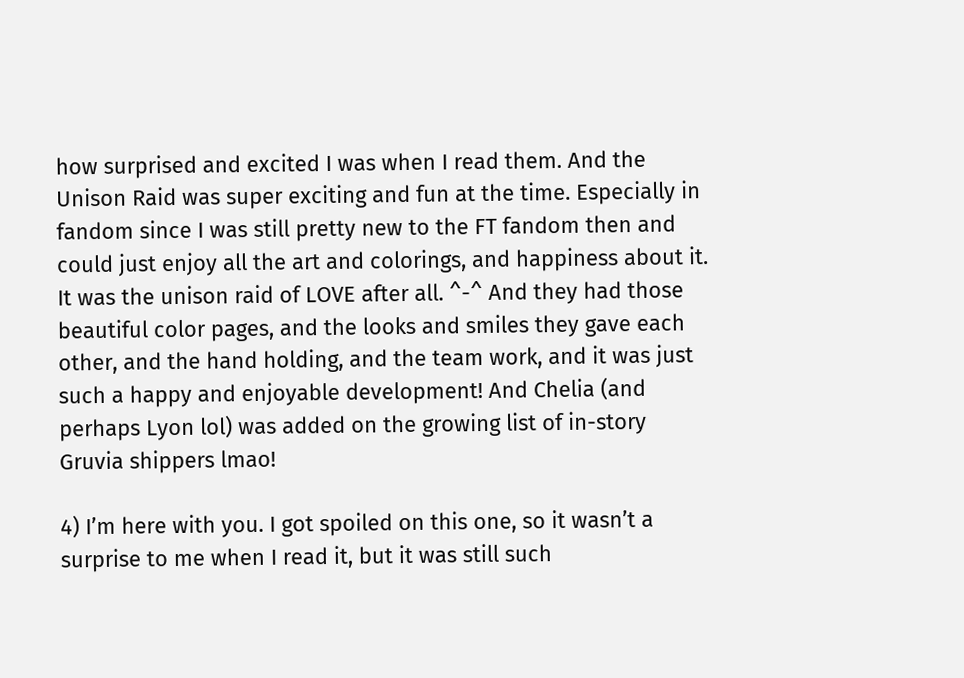how surprised and excited I was when I read them. And the Unison Raid was super exciting and fun at the time. Especially in fandom since I was still pretty new to the FT fandom then and could just enjoy all the art and colorings, and happiness about it. It was the unison raid of LOVE after all. ^-^ And they had those beautiful color pages, and the looks and smiles they gave each other, and the hand holding, and the team work, and it was just such a happy and enjoyable development! And Chelia (and perhaps Lyon lol) was added on the growing list of in-story Gruvia shippers lmao!

4) I’m here with you. I got spoiled on this one, so it wasn’t a surprise to me when I read it, but it was still such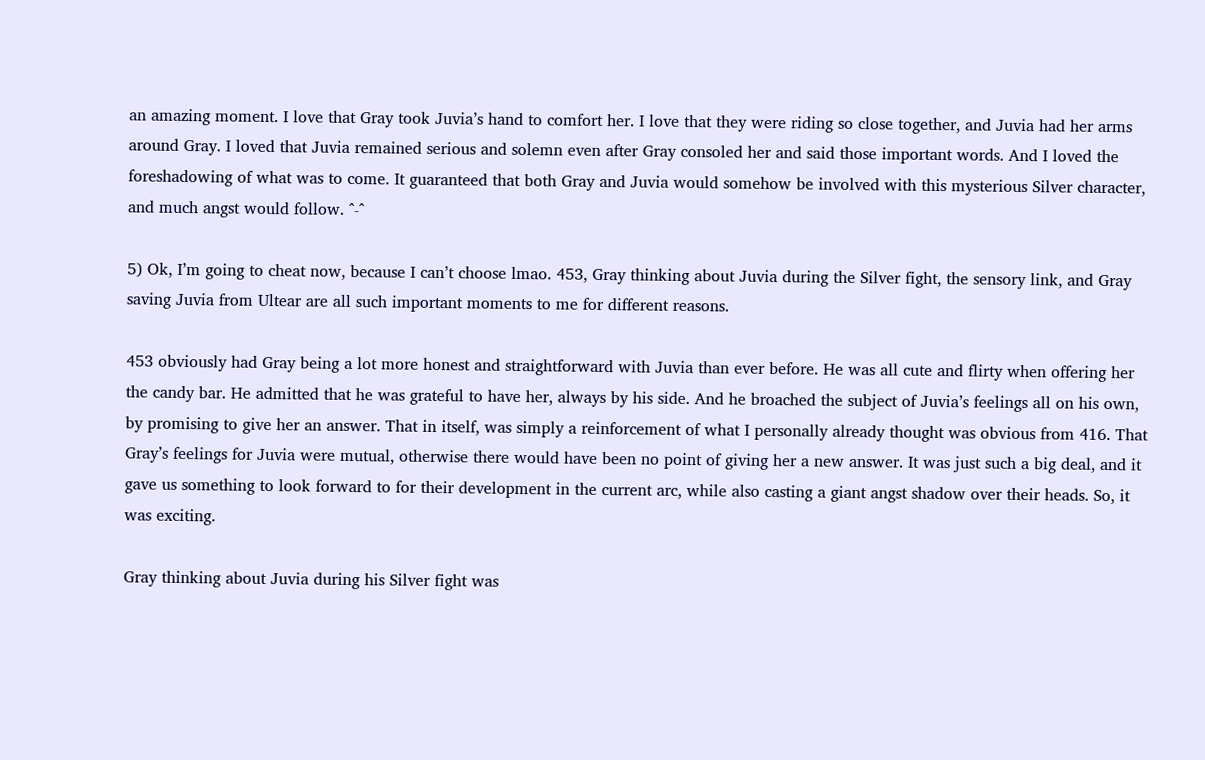an amazing moment. I love that Gray took Juvia’s hand to comfort her. I love that they were riding so close together, and Juvia had her arms around Gray. I loved that Juvia remained serious and solemn even after Gray consoled her and said those important words. And I loved the foreshadowing of what was to come. It guaranteed that both Gray and Juvia would somehow be involved with this mysterious Silver character, and much angst would follow. ^-^

5) Ok, I’m going to cheat now, because I can’t choose lmao. 453, Gray thinking about Juvia during the Silver fight, the sensory link, and Gray saving Juvia from Ultear are all such important moments to me for different reasons.

453 obviously had Gray being a lot more honest and straightforward with Juvia than ever before. He was all cute and flirty when offering her the candy bar. He admitted that he was grateful to have her, always by his side. And he broached the subject of Juvia’s feelings all on his own, by promising to give her an answer. That in itself, was simply a reinforcement of what I personally already thought was obvious from 416. That Gray’s feelings for Juvia were mutual, otherwise there would have been no point of giving her a new answer. It was just such a big deal, and it gave us something to look forward to for their development in the current arc, while also casting a giant angst shadow over their heads. So, it was exciting.

Gray thinking about Juvia during his Silver fight was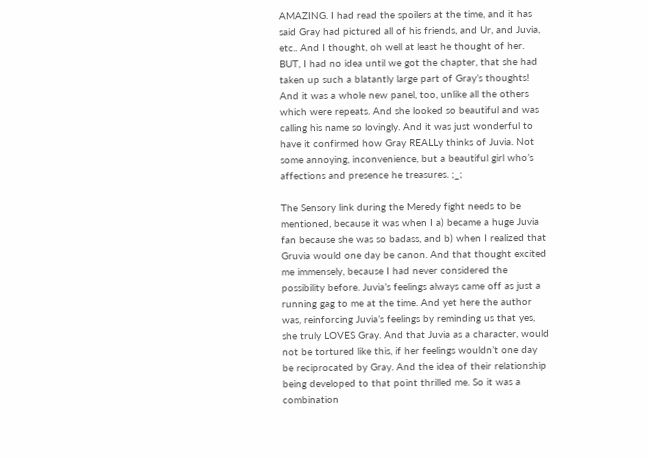AMAZING. I had read the spoilers at the time, and it has said Gray had pictured all of his friends, and Ur, and Juvia, etc.. And I thought, oh well at least he thought of her. BUT, I had no idea until we got the chapter, that she had taken up such a blatantly large part of Gray’s thoughts! And it was a whole new panel, too, unlike all the others which were repeats. And she looked so beautiful and was calling his name so lovingly. And it was just wonderful to have it confirmed how Gray REALLy thinks of Juvia. Not some annoying, inconvenience, but a beautiful girl who’s affections and presence he treasures. ;_;

The Sensory link during the Meredy fight needs to be mentioned, because it was when I a) became a huge Juvia fan because she was so badass, and b) when I realized that Gruvia would one day be canon. And that thought excited me immensely, because I had never considered the possibility before. Juvia’s feelings always came off as just a running gag to me at the time. And yet here the author was, reinforcing Juvia’s feelings by reminding us that yes, she truly LOVES Gray. And that Juvia as a character, would not be tortured like this, if her feelings wouldn’t one day be reciprocated by Gray. And the idea of their relationship being developed to that point thrilled me. So it was a combination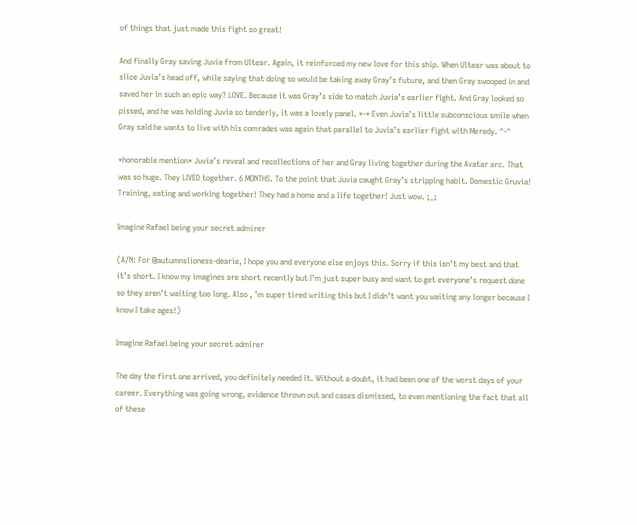of things that just made this fight so great!

And finally Gray saving Juvia from Ultear. Again, it reinforced my new love for this ship. When Ultear was about to slice Juvia’s head off, while saying that doing so would be taking away Gray’s future, and then Gray swooped in and saved her in such an epic way? LOVE. Because it was Gray’s side to match Juvia’s earlier fight. And Gray looked so pissed, and he was holding Juvia so tenderly, it was a lovely panel. *-* Even Juvia’s little subconscious smile when Gray said he wants to live with his comrades was again that parallel to Juvia’s earlier fight with Meredy. ^-^

*honorable mention* Juvia’s reveal and recollections of her and Gray living together during the Avatar arc. That was so huge. They LIVED together. 6 MONTHS. To the point that Juvia caught Gray’s stripping habit. Domestic Gruvia! Training, eating and working together! They had a home and a life together! Just wow. ;_;

Imagine Rafael being your secret admirer

(A/N: For @autumnslioness-dearie, I hope you and everyone else enjoys this. Sorry if this isn’t my best and that it’s short. I know my imagines are short recently but I’m just super busy and want to get everyone’s request done so they aren’t waiting too long. Also , ’m super tired writing this but I didn’t want you waiting any longer because I know I take ages!)

Imagine Rafael being your secret admirer

The day the first one arrived, you definitely needed it. Without a doubt, it had been one of the worst days of your career. Everything was going wrong, evidence thrown out and cases dismissed, to even mentioning the fact that all of these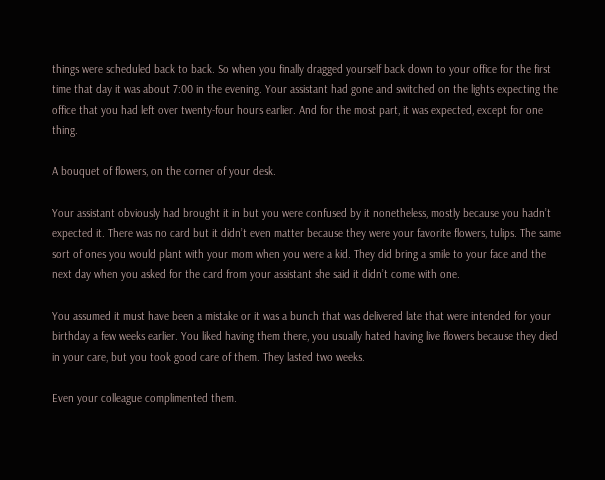things were scheduled back to back. So when you finally dragged yourself back down to your office for the first time that day it was about 7:00 in the evening. Your assistant had gone and switched on the lights expecting the office that you had left over twenty-four hours earlier. And for the most part, it was expected, except for one thing.

A bouquet of flowers, on the corner of your desk.

Your assistant obviously had brought it in but you were confused by it nonetheless, mostly because you hadn’t expected it. There was no card but it didn’t even matter because they were your favorite flowers, tulips. The same sort of ones you would plant with your mom when you were a kid. They did bring a smile to your face and the next day when you asked for the card from your assistant she said it didn’t come with one.

You assumed it must have been a mistake or it was a bunch that was delivered late that were intended for your birthday a few weeks earlier. You liked having them there, you usually hated having live flowers because they died in your care, but you took good care of them. They lasted two weeks.

Even your colleague complimented them.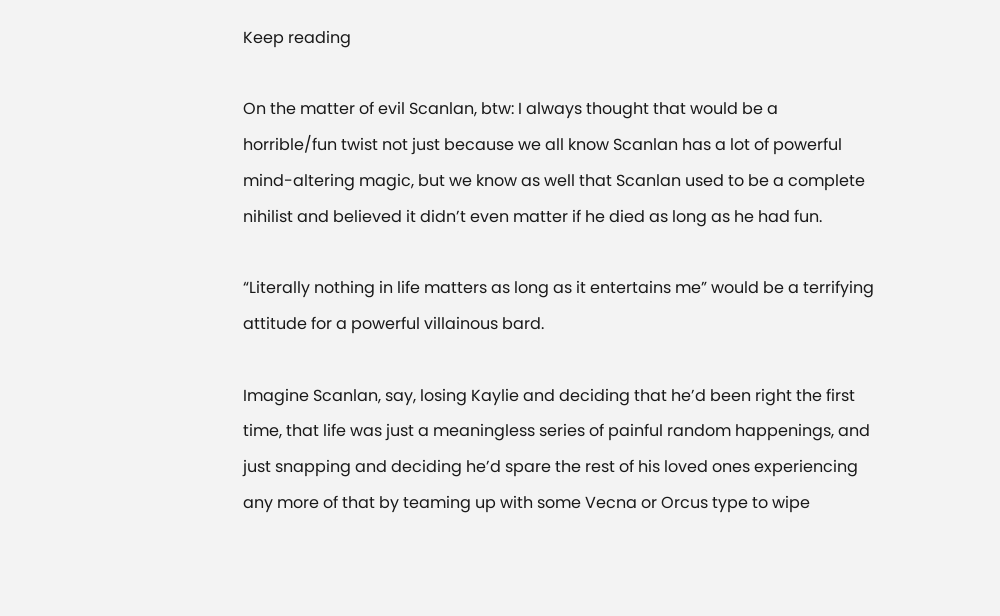Keep reading

On the matter of evil Scanlan, btw: I always thought that would be a horrible/fun twist not just because we all know Scanlan has a lot of powerful mind-altering magic, but we know as well that Scanlan used to be a complete nihilist and believed it didn’t even matter if he died as long as he had fun.

“Literally nothing in life matters as long as it entertains me” would be a terrifying attitude for a powerful villainous bard.

Imagine Scanlan, say, losing Kaylie and deciding that he’d been right the first time, that life was just a meaningless series of painful random happenings, and just snapping and deciding he’d spare the rest of his loved ones experiencing any more of that by teaming up with some Vecna or Orcus type to wipe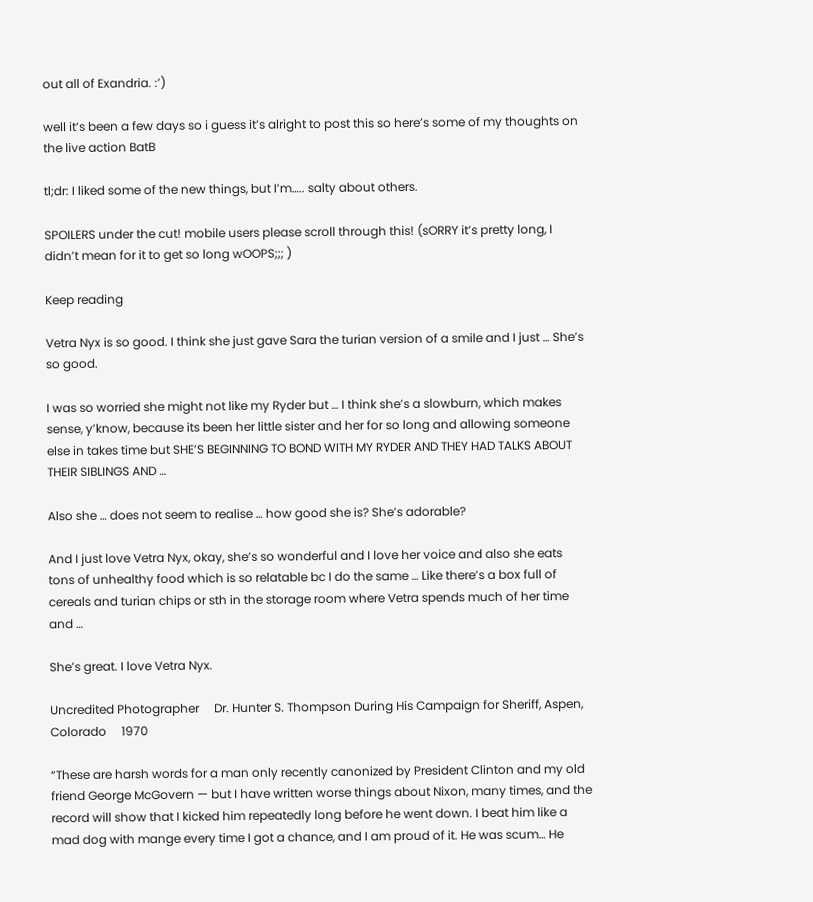out all of Exandria. :’)

well it’s been a few days so i guess it’s alright to post this so here’s some of my thoughts on the live action BatB

tl;dr: I liked some of the new things, but I’m….. salty about others.

SPOILERS under the cut! mobile users please scroll through this! (sORRY it’s pretty long, I didn’t mean for it to get so long wOOPS;;; )

Keep reading

Vetra Nyx is so good. I think she just gave Sara the turian version of a smile and I just … She’s so good.

I was so worried she might not like my Ryder but … I think she’s a slowburn, which makes sense, y’know, because its been her little sister and her for so long and allowing someone else in takes time but SHE’S BEGINNING TO BOND WITH MY RYDER AND THEY HAD TALKS ABOUT THEIR SIBLINGS AND …

Also she … does not seem to realise … how good she is? She’s adorable?

And I just love Vetra Nyx, okay, she’s so wonderful and I love her voice and also she eats tons of unhealthy food which is so relatable bc I do the same … Like there’s a box full of cereals and turian chips or sth in the storage room where Vetra spends much of her time and …

She’s great. I love Vetra Nyx.

Uncredited Photographer     Dr. Hunter S. Thompson During His Campaign for Sheriff, Aspen, Colorado     1970

“These are harsh words for a man only recently canonized by President Clinton and my old friend George McGovern — but I have written worse things about Nixon, many times, and the record will show that I kicked him repeatedly long before he went down. I beat him like a mad dog with mange every time I got a chance, and I am proud of it. He was scum… He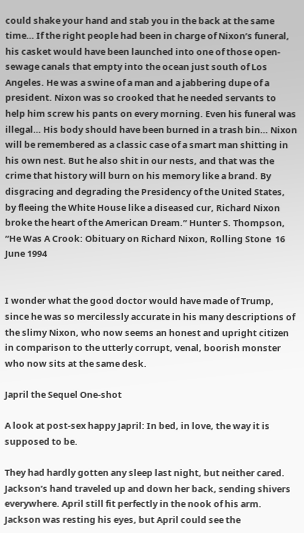could shake your hand and stab you in the back at the same time… If the right people had been in charge of Nixon’s funeral, his casket would have been launched into one of those open-sewage canals that empty into the ocean just south of Los Angeles. He was a swine of a man and a jabbering dupe of a president. Nixon was so crooked that he needed servants to help him screw his pants on every morning. Even his funeral was illegal… His body should have been burned in a trash bin… Nixon will be remembered as a classic case of a smart man shitting in his own nest. But he also shit in our nests, and that was the crime that history will burn on his memory like a brand. By disgracing and degrading the Presidency of the United States, by fleeing the White House like a diseased cur, Richard Nixon broke the heart of the American Dream.” Hunter S. Thompson, “He Was A Crook: Obituary on Richard Nixon, Rolling Stone  16 June 1994


I wonder what the good doctor would have made of Trump, since he was so mercilessly accurate in his many descriptions of the slimy Nixon, who now seems an honest and upright citizen in comparison to the utterly corrupt, venal, boorish monster who now sits at the same desk.

Japril the Sequel One-shot

A look at post-sex happy Japril: In bed, in love, the way it is supposed to be.

They had hardly gotten any sleep last night, but neither cared. Jackson’s hand traveled up and down her back, sending shivers everywhere. April still fit perfectly in the nook of his arm. Jackson was resting his eyes, but April could see the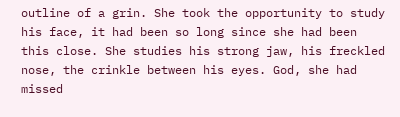outline of a grin. She took the opportunity to study his face, it had been so long since she had been this close. She studies his strong jaw, his freckled nose, the crinkle between his eyes. God, she had missed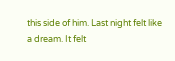this side of him. Last night felt like a dream. It felt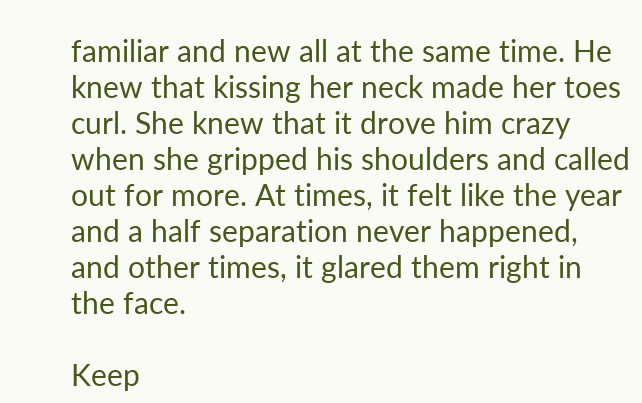familiar and new all at the same time. He knew that kissing her neck made her toes curl. She knew that it drove him crazy when she gripped his shoulders and called out for more. At times, it felt like the year and a half separation never happened, and other times, it glared them right in the face.

Keep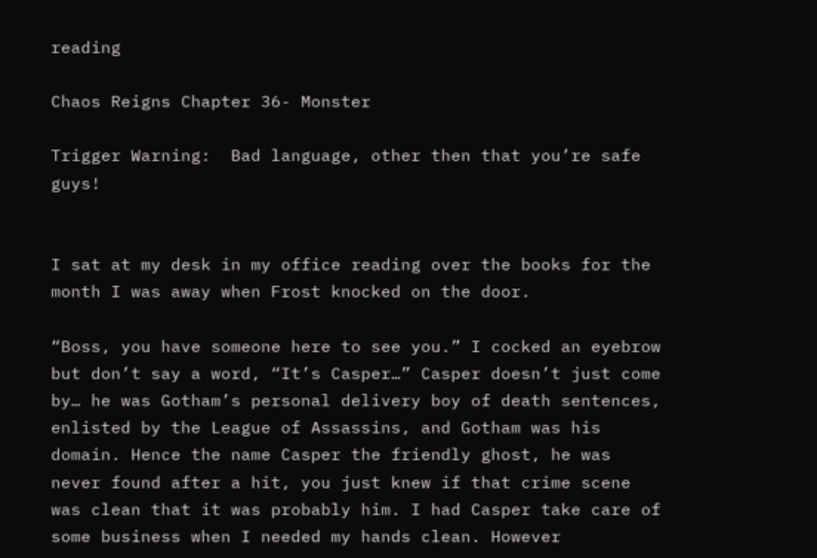reading

Chaos Reigns Chapter 36- Monster

Trigger Warning:  Bad language, other then that you’re safe guys!


I sat at my desk in my office reading over the books for the month I was away when Frost knocked on the door.

“Boss, you have someone here to see you.” I cocked an eyebrow but don’t say a word, “It’s Casper…” Casper doesn’t just come by… he was Gotham’s personal delivery boy of death sentences, enlisted by the League of Assassins, and Gotham was his domain. Hence the name Casper the friendly ghost, he was never found after a hit, you just knew if that crime scene was clean that it was probably him. I had Casper take care of some business when I needed my hands clean. However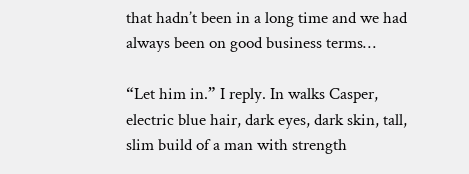that hadn’t been in a long time and we had always been on good business terms…

“Let him in.” I reply. In walks Casper, electric blue hair, dark eyes, dark skin, tall, slim build of a man with strength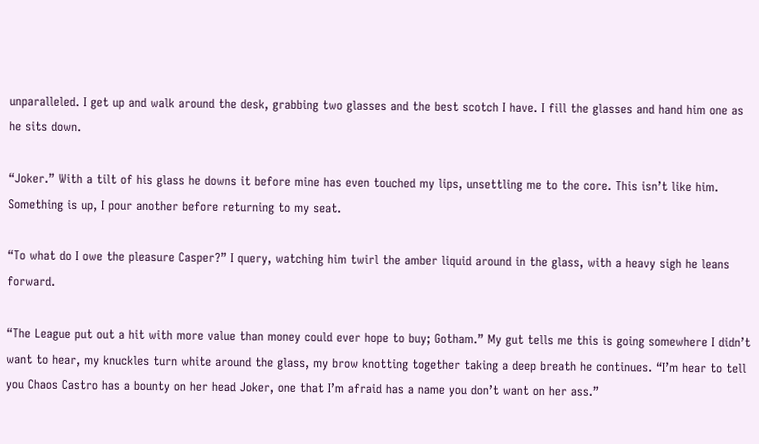unparalleled. I get up and walk around the desk, grabbing two glasses and the best scotch I have. I fill the glasses and hand him one as he sits down.

“Joker.” With a tilt of his glass he downs it before mine has even touched my lips, unsettling me to the core. This isn’t like him. Something is up, I pour another before returning to my seat.

“To what do I owe the pleasure Casper?” I query, watching him twirl the amber liquid around in the glass, with a heavy sigh he leans forward.

“The League put out a hit with more value than money could ever hope to buy; Gotham.” My gut tells me this is going somewhere I didn’t want to hear, my knuckles turn white around the glass, my brow knotting together taking a deep breath he continues. “I’m hear to tell you Chaos Castro has a bounty on her head Joker, one that I’m afraid has a name you don’t want on her ass.”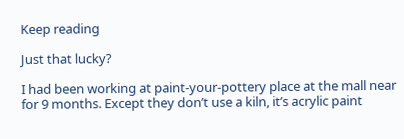Keep reading

Just that lucky?

I had been working at paint-your-pottery place at the mall near for 9 months. Except they don’t use a kiln, it’s acrylic paint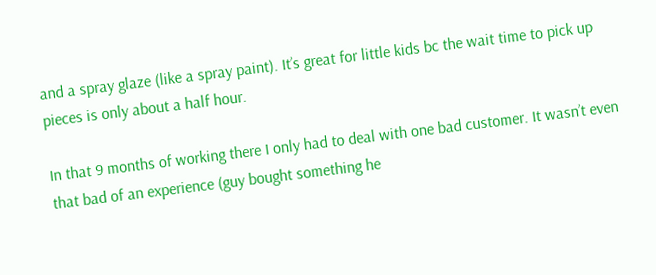and a spray glaze (like a spray paint). It’s great for little kids bc the wait time to pick up pieces is only about a half hour.

In that 9 months of working there I only had to deal with one bad customer. It wasn’t even that bad of an experience (guy bought something he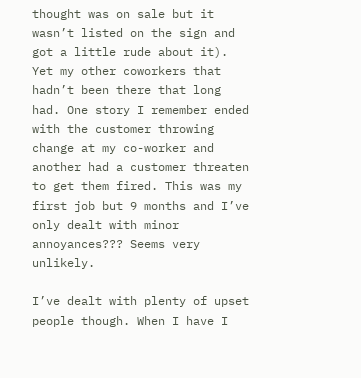thought was on sale but it wasn’t listed on the sign and got a little rude about it). Yet my other coworkers that hadn’t been there that long had. One story I remember ended with the customer throwing change at my co-worker and another had a customer threaten to get them fired. This was my first job but 9 months and I’ve only dealt with minor annoyances??? Seems very unlikely.

I’ve dealt with plenty of upset people though. When I have I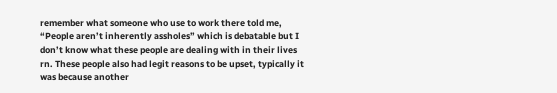remember what someone who use to work there told me, “People aren’t inherently assholes” which is debatable but I don’t know what these people are dealing with in their lives rn. These people also had legit reasons to be upset, typically it was because another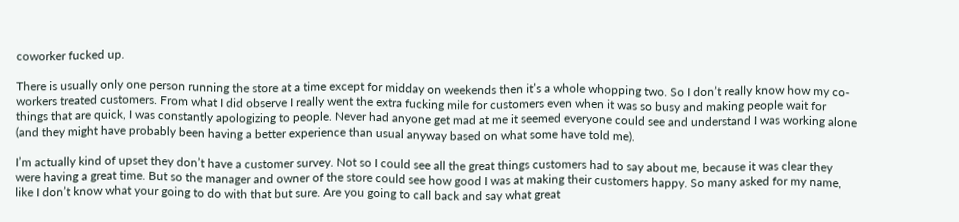coworker fucked up.

There is usually only one person running the store at a time except for midday on weekends then it’s a whole whopping two. So I don’t really know how my co-workers treated customers. From what I did observe I really went the extra fucking mile for customers even when it was so busy and making people wait for things that are quick, I was constantly apologizing to people. Never had anyone get mad at me it seemed everyone could see and understand I was working alone (and they might have probably been having a better experience than usual anyway based on what some have told me).

I’m actually kind of upset they don’t have a customer survey. Not so I could see all the great things customers had to say about me, because it was clear they were having a great time. But so the manager and owner of the store could see how good I was at making their customers happy. So many asked for my name, like I don’t know what your going to do with that but sure. Are you going to call back and say what great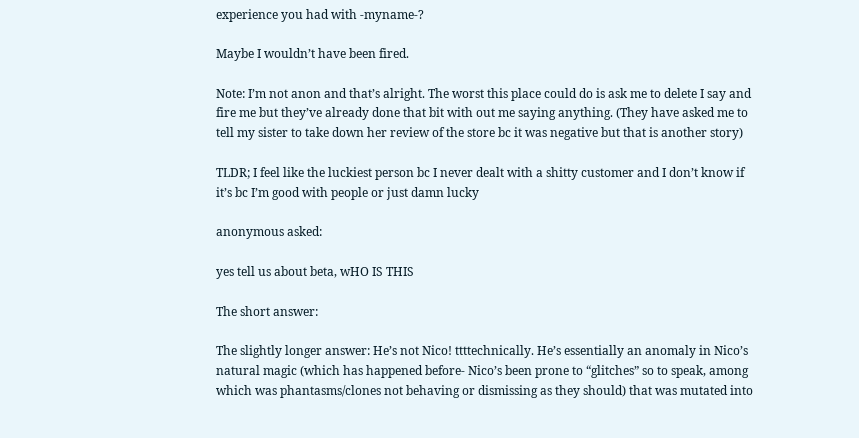experience you had with -myname-?

Maybe I wouldn’t have been fired.

Note: I’m not anon and that’s alright. The worst this place could do is ask me to delete I say and fire me but they’ve already done that bit with out me saying anything. (They have asked me to tell my sister to take down her review of the store bc it was negative but that is another story)

TLDR; I feel like the luckiest person bc I never dealt with a shitty customer and I don’t know if it’s bc I’m good with people or just damn lucky

anonymous asked:

yes tell us about beta, wHO IS THIS

The short answer:

The slightly longer answer: He’s not Nico! ttttechnically. He’s essentially an anomaly in Nico’s natural magic (which has happened before- Nico’s been prone to “glitches” so to speak, among which was phantasms/clones not behaving or dismissing as they should) that was mutated into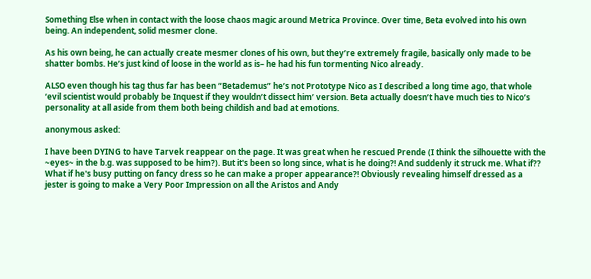Something Else when in contact with the loose chaos magic around Metrica Province. Over time, Beta evolved into his own being. An independent, solid mesmer clone.

As his own being, he can actually create mesmer clones of his own, but they’re extremely fragile, basically only made to be shatter bombs. He’s just kind of loose in the world as is– he had his fun tormenting Nico already.

ALSO even though his tag thus far has been “Betademus” he’s not Prototype Nico as I described a long time ago, that whole ‘evil scientist would probably be Inquest if they wouldn’t dissect him’ version. Beta actually doesn’t have much ties to Nico’s personality at all aside from them both being childish and bad at emotions.

anonymous asked:

I have been DYING to have Tarvek reappear on the page. It was great when he rescued Prende (I think the silhouette with the ~eyes~ in the b.g. was supposed to be him?). But it's been so long since, what is he doing?! And suddenly it struck me. What if?? What if he's busy putting on fancy dress so he can make a proper appearance?! Obviously revealing himself dressed as a jester is going to make a Very Poor Impression on all the Aristos and Andy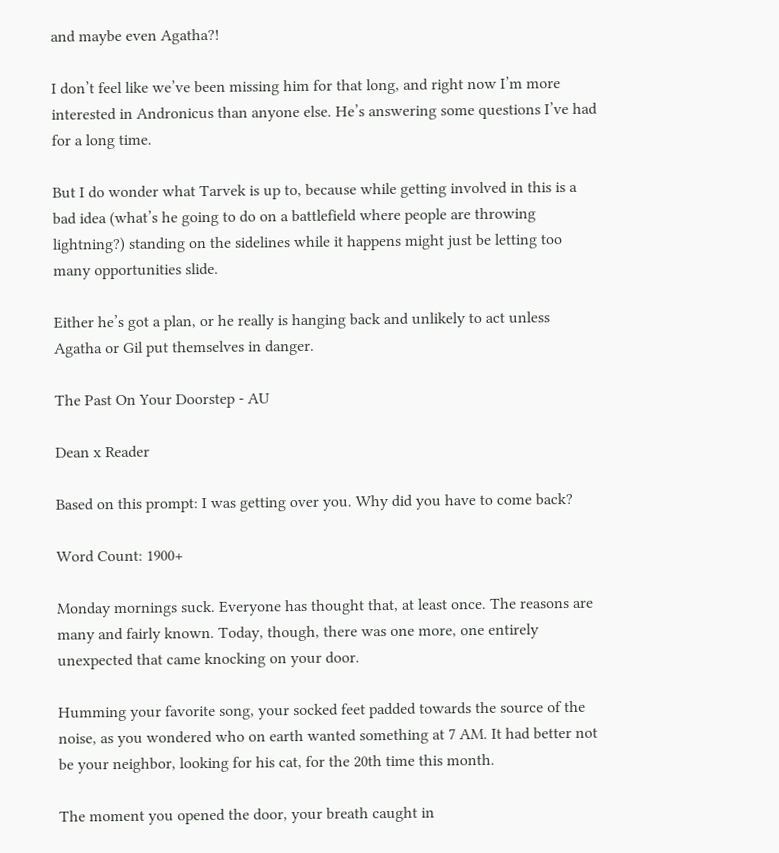and maybe even Agatha?!

I don’t feel like we’ve been missing him for that long, and right now I’m more interested in Andronicus than anyone else. He’s answering some questions I’ve had for a long time.

But I do wonder what Tarvek is up to, because while getting involved in this is a bad idea (what’s he going to do on a battlefield where people are throwing lightning?) standing on the sidelines while it happens might just be letting too many opportunities slide.

Either he’s got a plan, or he really is hanging back and unlikely to act unless Agatha or Gil put themselves in danger.

The Past On Your Doorstep - AU

Dean x Reader

Based on this prompt: I was getting over you. Why did you have to come back?

Word Count: 1900+

Monday mornings suck. Everyone has thought that, at least once. The reasons are many and fairly known. Today, though, there was one more, one entirely unexpected that came knocking on your door.

Humming your favorite song, your socked feet padded towards the source of the noise, as you wondered who on earth wanted something at 7 AM. It had better not be your neighbor, looking for his cat, for the 20th time this month.

The moment you opened the door, your breath caught in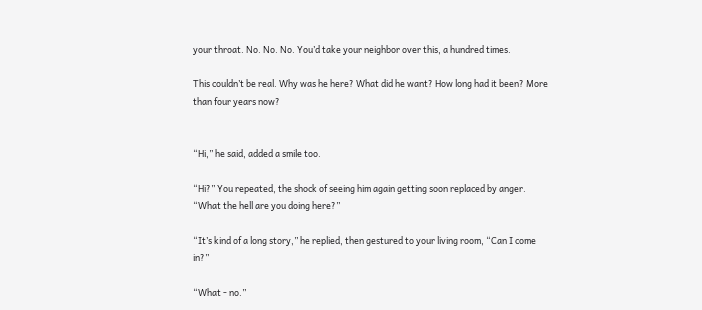your throat. No. No. No. You’d take your neighbor over this, a hundred times.

This couldn’t be real. Why was he here? What did he want? How long had it been? More than four years now?


“Hi,” he said, added a smile too.

“Hi?” You repeated, the shock of seeing him again getting soon replaced by anger. “What the hell are you doing here?”

“It’s kind of a long story,” he replied, then gestured to your living room, “Can I come in?”

“What - no.”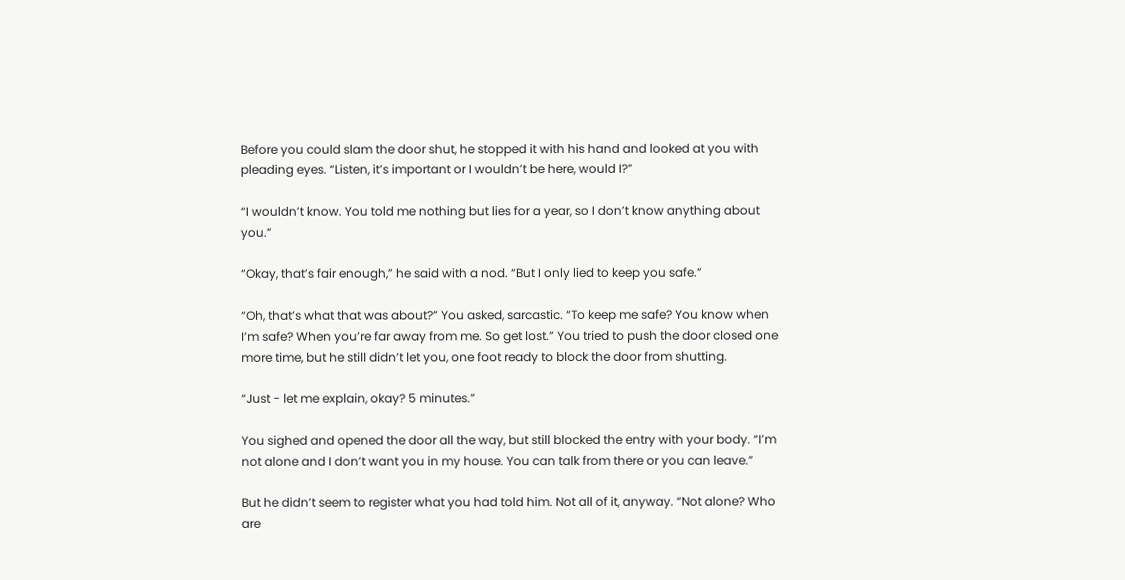Before you could slam the door shut, he stopped it with his hand and looked at you with pleading eyes. “Listen, it’s important or I wouldn’t be here, would I?”

“I wouldn’t know. You told me nothing but lies for a year, so I don’t know anything about you.”

“Okay, that’s fair enough,” he said with a nod. “But I only lied to keep you safe.”

“Oh, that’s what that was about?” You asked, sarcastic. “To keep me safe? You know when I’m safe? When you’re far away from me. So get lost.” You tried to push the door closed one more time, but he still didn’t let you, one foot ready to block the door from shutting.

“Just - let me explain, okay? 5 minutes.”

You sighed and opened the door all the way, but still blocked the entry with your body. “I’m not alone and I don’t want you in my house. You can talk from there or you can leave.”

But he didn’t seem to register what you had told him. Not all of it, anyway. “Not alone? Who are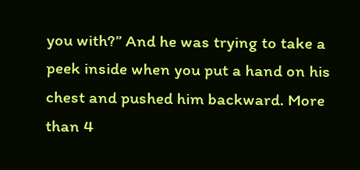you with?” And he was trying to take a peek inside when you put a hand on his chest and pushed him backward. More than 4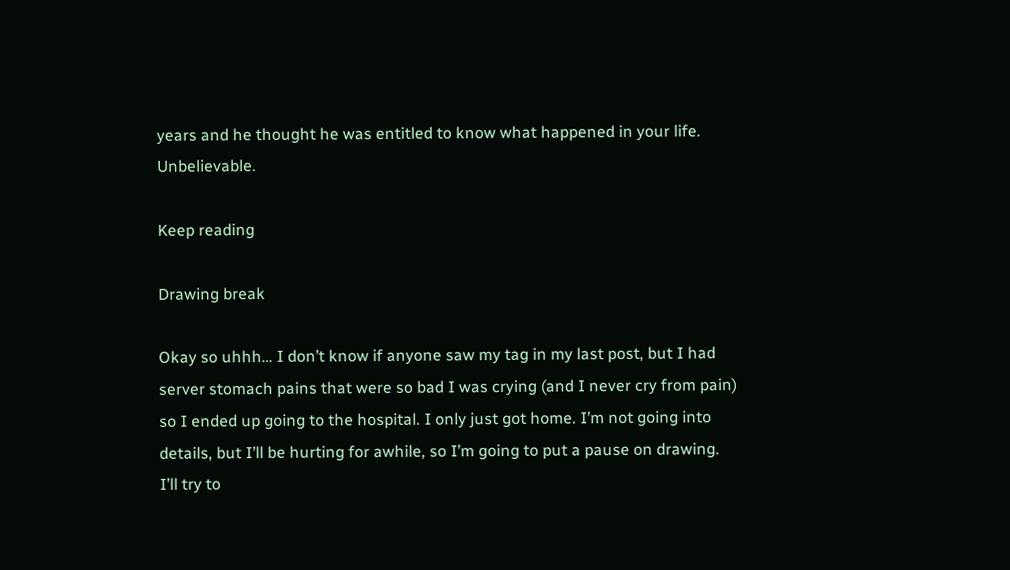years and he thought he was entitled to know what happened in your life. Unbelievable.

Keep reading

Drawing break

Okay so uhhh… I don’t know if anyone saw my tag in my last post, but I had server stomach pains that were so bad I was crying (and I never cry from pain) so I ended up going to the hospital. I only just got home. I’m not going into details, but I’ll be hurting for awhile, so I’m going to put a pause on drawing. I’ll try to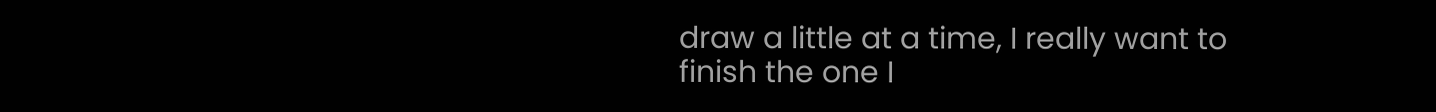draw a little at a time, I really want to finish the one I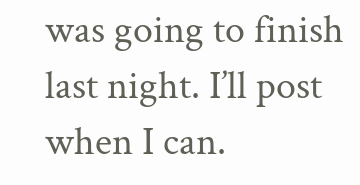was going to finish last night. I’ll post when I can.